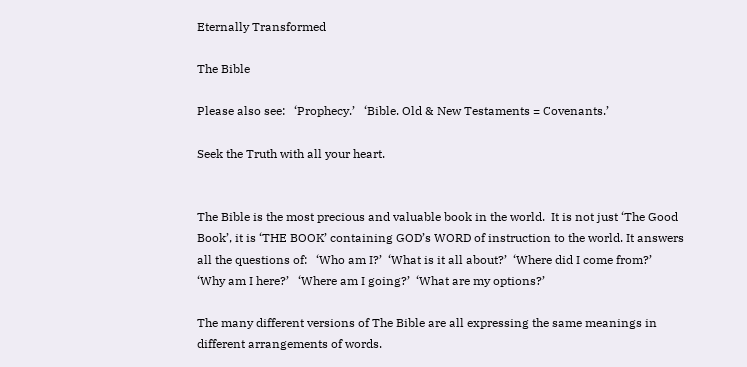Eternally Transformed

The Bible

Please also see:   ‘Prophecy.’   ‘Bible. Old & New Testaments = Covenants.’

Seek the Truth with all your heart.


The Bible is the most precious and valuable book in the world.  It is not just ‘The Good Book’, it is ‘THE BOOK’ containing GOD’s WORD of instruction to the world. It answers all the questions of:   ‘Who am I?’  ‘What is it all about?’  ‘Where did I come from?’  ‘Why am I here?’   ‘Where am I going?’  ‘What are my options?’

The many different versions of The Bible are all expressing the same meanings in different arrangements of words.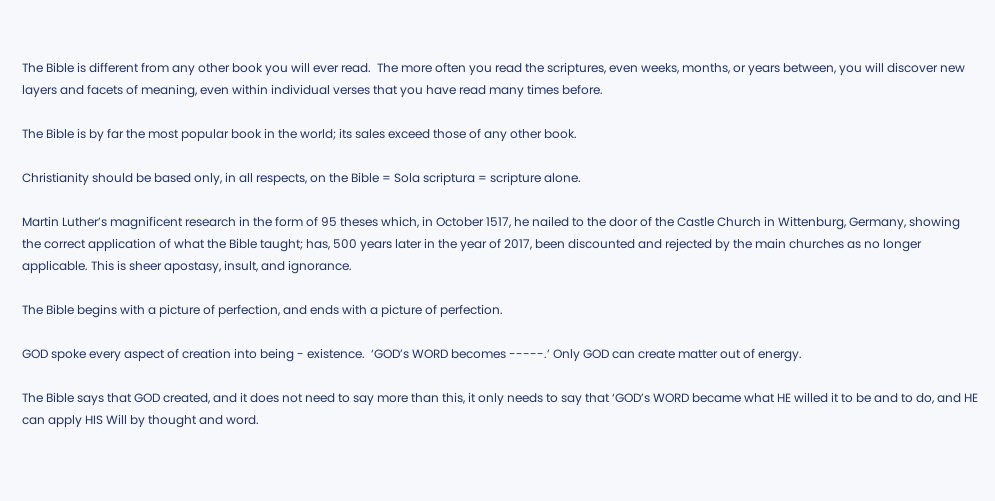The Bible is different from any other book you will ever read.  The more often you read the scriptures, even weeks, months, or years between, you will discover new layers and facets of meaning, even within individual verses that you have read many times before.

The Bible is by far the most popular book in the world; its sales exceed those of any other book.

Christianity should be based only, in all respects, on the Bible = Sola scriptura = scripture alone.

Martin Luther’s magnificent research in the form of 95 theses which, in October 1517, he nailed to the door of the Castle Church in Wittenburg, Germany, showing the correct application of what the Bible taught; has, 500 years later in the year of 2017, been discounted and rejected by the main churches as no longer applicable. This is sheer apostasy, insult, and ignorance.

The Bible begins with a picture of perfection, and ends with a picture of perfection.

GOD spoke every aspect of creation into being - existence.  ‘GOD’s WORD becomes -----.’ Only GOD can create matter out of energy.

The Bible says that GOD created, and it does not need to say more than this, it only needs to say that ‘GOD’s WORD became what HE willed it to be and to do, and HE can apply HIS Will by thought and word.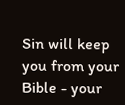Sin will keep you from your Bible - your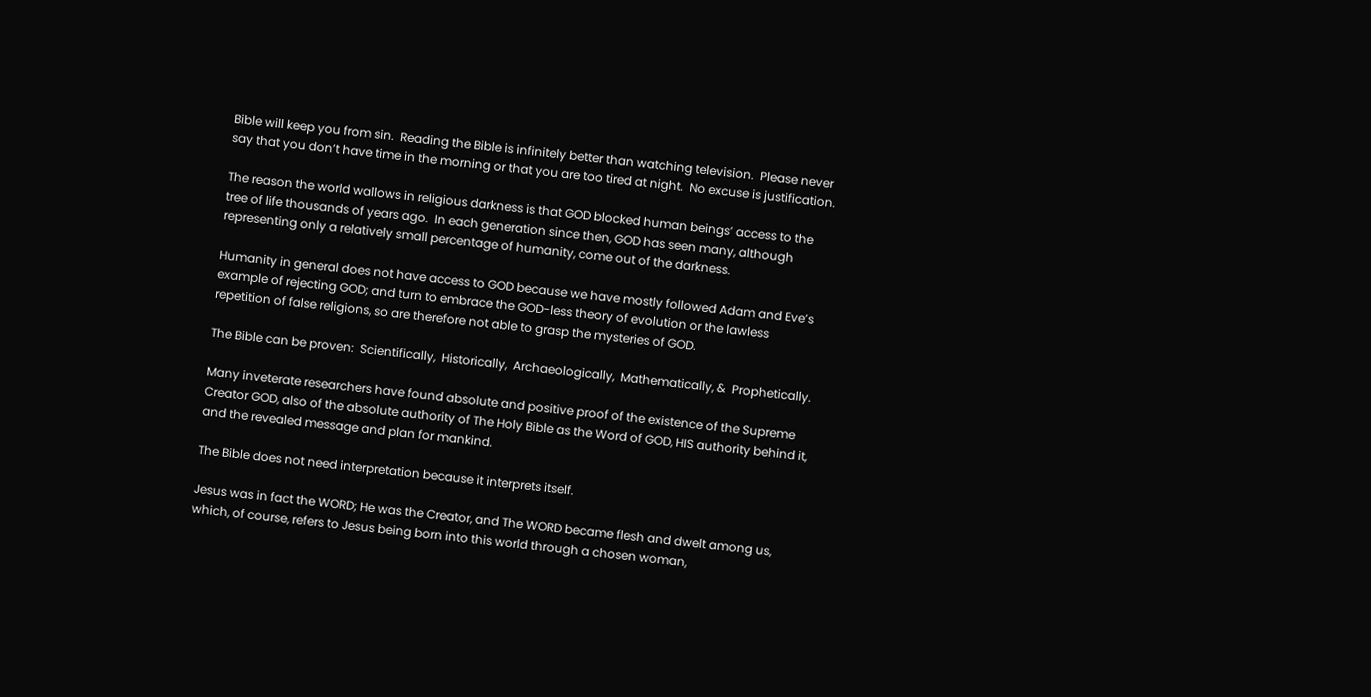Bible will keep you from sin.  Reading the Bible is infinitely better than watching television.  Please never say that you don’t have time in the morning or that you are too tired at night.  No excuse is justification.

The reason the world wallows in religious darkness is that GOD blocked human beings’ access to the tree of life thousands of years ago.  In each generation since then, GOD has seen many, although representing only a relatively small percentage of humanity, come out of the darkness.

Humanity in general does not have access to GOD because we have mostly followed Adam and Eve’s example of rejecting GOD; and turn to embrace the GOD-less theory of evolution or the lawless repetition of false religions, so are therefore not able to grasp the mysteries of GOD.

The Bible can be proven:  Scientifically,  Historically,  Archaeologically,  Mathematically, &  Prophetically.

Many inveterate researchers have found absolute and positive proof of the existence of the Supreme Creator GOD, also of the absolute authority of The Holy Bible as the Word of GOD, HIS authority behind it, and the revealed message and plan for mankind.

The Bible does not need interpretation because it interprets itself.

Jesus was in fact the WORD; He was the Creator, and The WORD became flesh and dwelt among us, which, of course, refers to Jesus being born into this world through a chosen woman,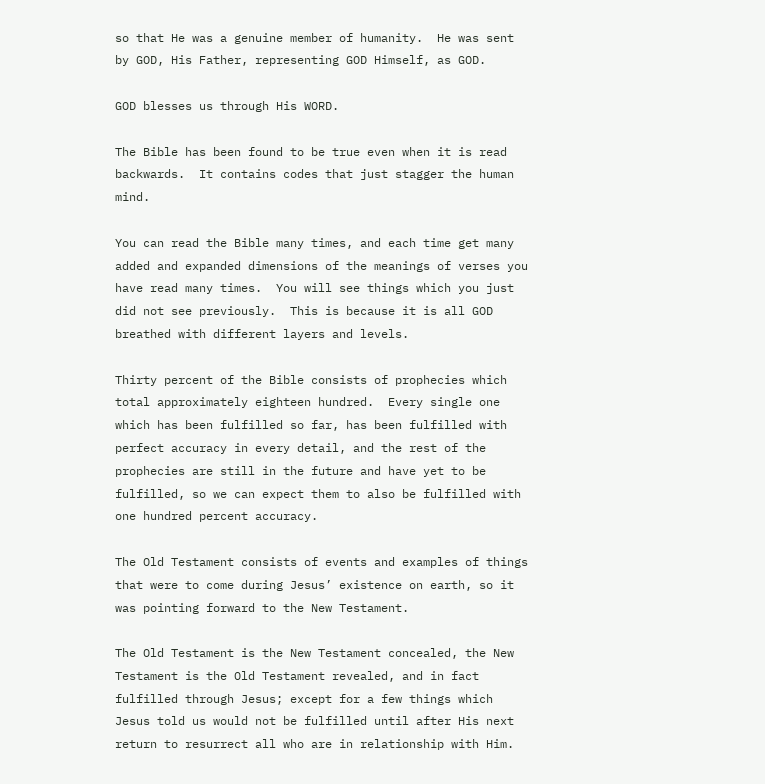so that He was a genuine member of humanity.  He was sent by GOD, His Father, representing GOD Himself, as GOD.

GOD blesses us through His WORD.

The Bible has been found to be true even when it is read backwards.  It contains codes that just stagger the human mind.

You can read the Bible many times, and each time get many added and expanded dimensions of the meanings of verses you have read many times.  You will see things which you just did not see previously.  This is because it is all GOD breathed with different layers and levels.

Thirty percent of the Bible consists of prophecies which total approximately eighteen hundred.  Every single one which has been fulfilled so far, has been fulfilled with perfect accuracy in every detail, and the rest of the prophecies are still in the future and have yet to be fulfilled, so we can expect them to also be fulfilled with one hundred percent accuracy.

The Old Testament consists of events and examples of things that were to come during Jesus’ existence on earth, so it was pointing forward to the New Testament.

The Old Testament is the New Testament concealed, the New Testament is the Old Testament revealed, and in fact fulfilled through Jesus; except for a few things which Jesus told us would not be fulfilled until after His next return to resurrect all who are in relationship with Him.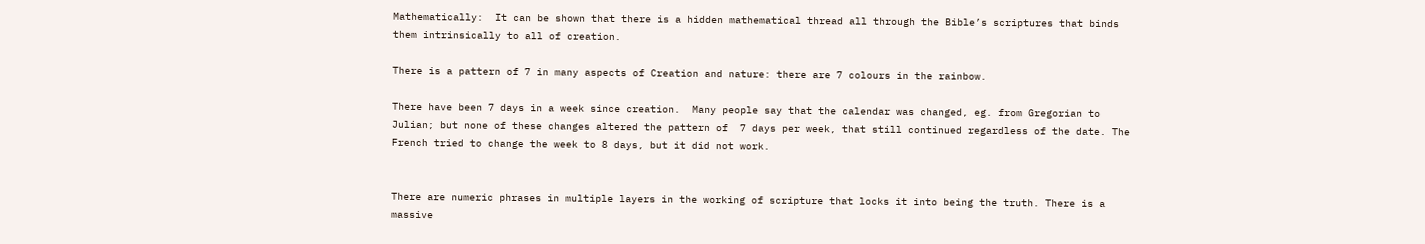Mathematically:  It can be shown that there is a hidden mathematical thread all through the Bible’s scriptures that binds them intrinsically to all of creation.

There is a pattern of 7 in many aspects of Creation and nature: there are 7 colours in the rainbow.

There have been 7 days in a week since creation.  Many people say that the calendar was changed, eg. from Gregorian to Julian; but none of these changes altered the pattern of  7 days per week, that still continued regardless of the date. The French tried to change the week to 8 days, but it did not work.


There are numeric phrases in multiple layers in the working of scripture that locks it into being the truth. There is a massive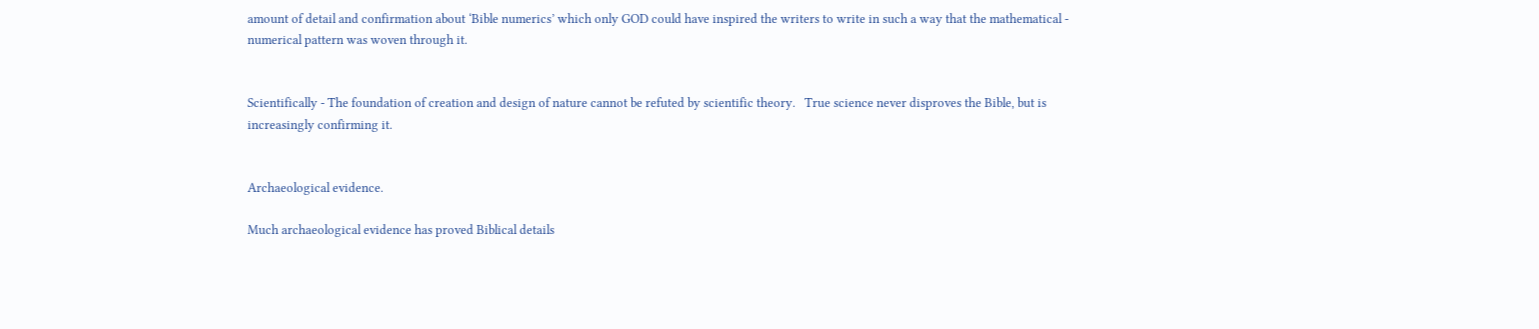amount of detail and confirmation about ‘Bible numerics’ which only GOD could have inspired the writers to write in such a way that the mathematical - numerical pattern was woven through it.


Scientifically - The foundation of creation and design of nature cannot be refuted by scientific theory.   True science never disproves the Bible, but is increasingly confirming it.


Archaeological evidence.

Much archaeological evidence has proved Biblical details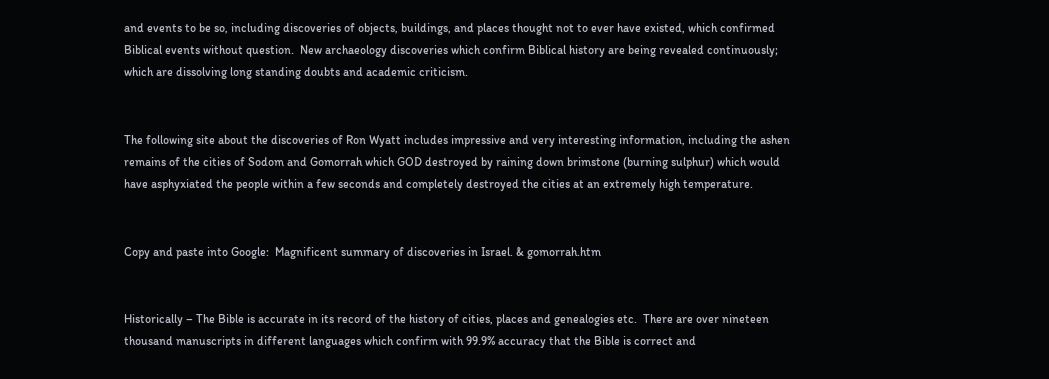and events to be so, including discoveries of objects, buildings, and places thought not to ever have existed, which confirmed Biblical events without question.  New archaeology discoveries which confirm Biblical history are being revealed continuously; which are dissolving long standing doubts and academic criticism.


The following site about the discoveries of Ron Wyatt includes impressive and very interesting information, including the ashen remains of the cities of Sodom and Gomorrah which GOD destroyed by raining down brimstone (burning sulphur) which would have asphyxiated the people within a few seconds and completely destroyed the cities at an extremely high temperature.


Copy and paste into Google:  Magnificent summary of discoveries in Israel. & gomorrah.htm


Historically – The Bible is accurate in its record of the history of cities, places and genealogies etc.  There are over nineteen thousand manuscripts in different languages which confirm with 99.9% accuracy that the Bible is correct and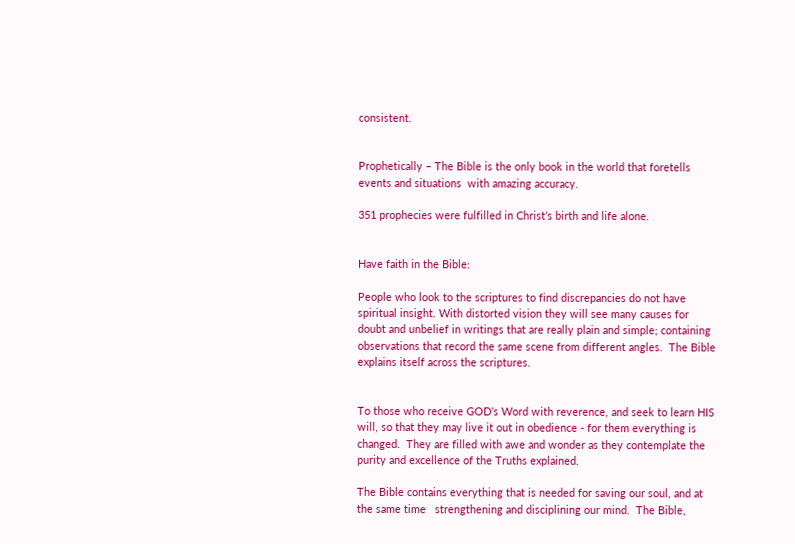consistent.


Prophetically – The Bible is the only book in the world that foretells events and situations  with amazing accuracy.

351 prophecies were fulfilled in Christ’s birth and life alone.


Have faith in the Bible:

People who look to the scriptures to find discrepancies do not have spiritual insight. With distorted vision they will see many causes for doubt and unbelief in writings that are really plain and simple; containing observations that record the same scene from different angles.  The Bible explains itself across the scriptures.


To those who receive GOD’s Word with reverence, and seek to learn HIS will, so that they may live it out in obedience - for them everything is changed.  They are filled with awe and wonder as they contemplate the purity and excellence of the Truths explained.

The Bible contains everything that is needed for saving our soul, and at the same time   strengthening and disciplining our mind.  The Bible,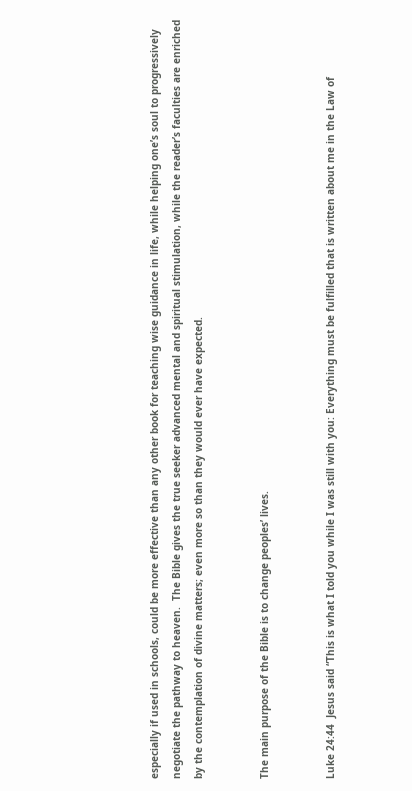especially if used in schools, could be more effective than any other book for teaching wise guidance in life, while helping one’s soul to progressively negotiate the pathway to heaven.  The Bible gives the true seeker advanced mental and spiritual stimulation, while the reader’s faculties are enriched by the contemplation of divine matters; even more so than they would ever have expected.


The main purpose of the Bible is to change peoples’ lives.


Luke 24:44  Jesus said “This is what I told you while I was still with you: Everything must be fulfilled that is written about me in the Law of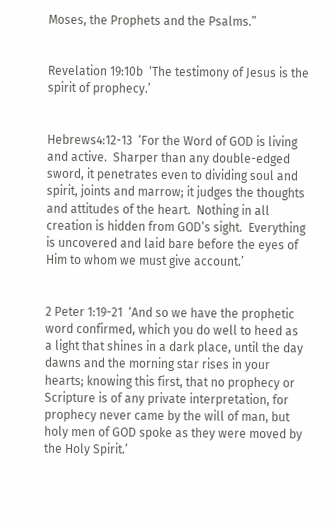Moses, the Prophets and the Psalms.”


Revelation 19:10b  ‘The testimony of Jesus is the spirit of prophecy.’


Hebrews4:12-13  ‘For the Word of GOD is living and active.  Sharper than any double-edged sword, it penetrates even to dividing soul and spirit, joints and marrow; it judges the thoughts and attitudes of the heart.  Nothing in all creation is hidden from GOD’s sight.  Everything is uncovered and laid bare before the eyes of Him to whom we must give account.’


2 Peter 1:19-21  ‘And so we have the prophetic word confirmed, which you do well to heed as a light that shines in a dark place, until the day dawns and the morning star rises in your hearts; knowing this first, that no prophecy or Scripture is of any private interpretation, for prophecy never came by the will of man, but holy men of GOD spoke as they were moved by the Holy Spirit.’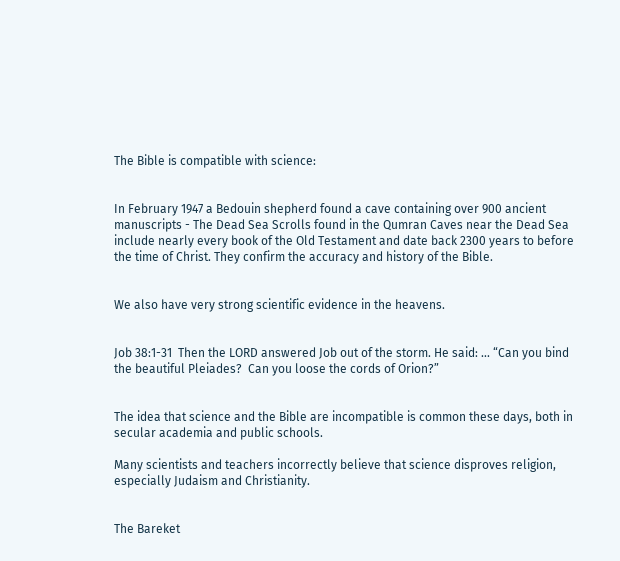The Bible is compatible with science:


In February 1947 a Bedouin shepherd found a cave containing over 900 ancient manuscripts - The Dead Sea Scrolls found in the Qumran Caves near the Dead Sea include nearly every book of the Old Testament and date back 2300 years to before the time of Christ. They confirm the accuracy and history of the Bible.


We also have very strong scientific evidence in the heavens.


Job 38:1-31  Then the LORD answered Job out of the storm. He said: ... “Can you bind the beautiful Pleiades?  Can you loose the cords of Orion?”


The idea that science and the Bible are incompatible is common these days, both in secular academia and public schools.

Many scientists and teachers incorrectly believe that science disproves religion, especially Judaism and Christianity.


The Bareket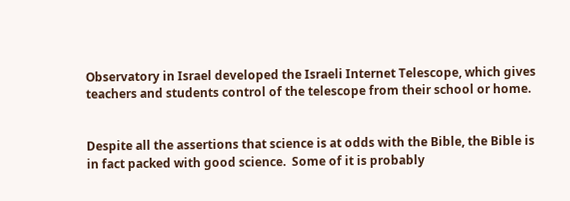Observatory in Israel developed the Israeli Internet Telescope, which gives teachers and students control of the telescope from their school or home.


Despite all the assertions that science is at odds with the Bible, the Bible is in fact packed with good science.  Some of it is probably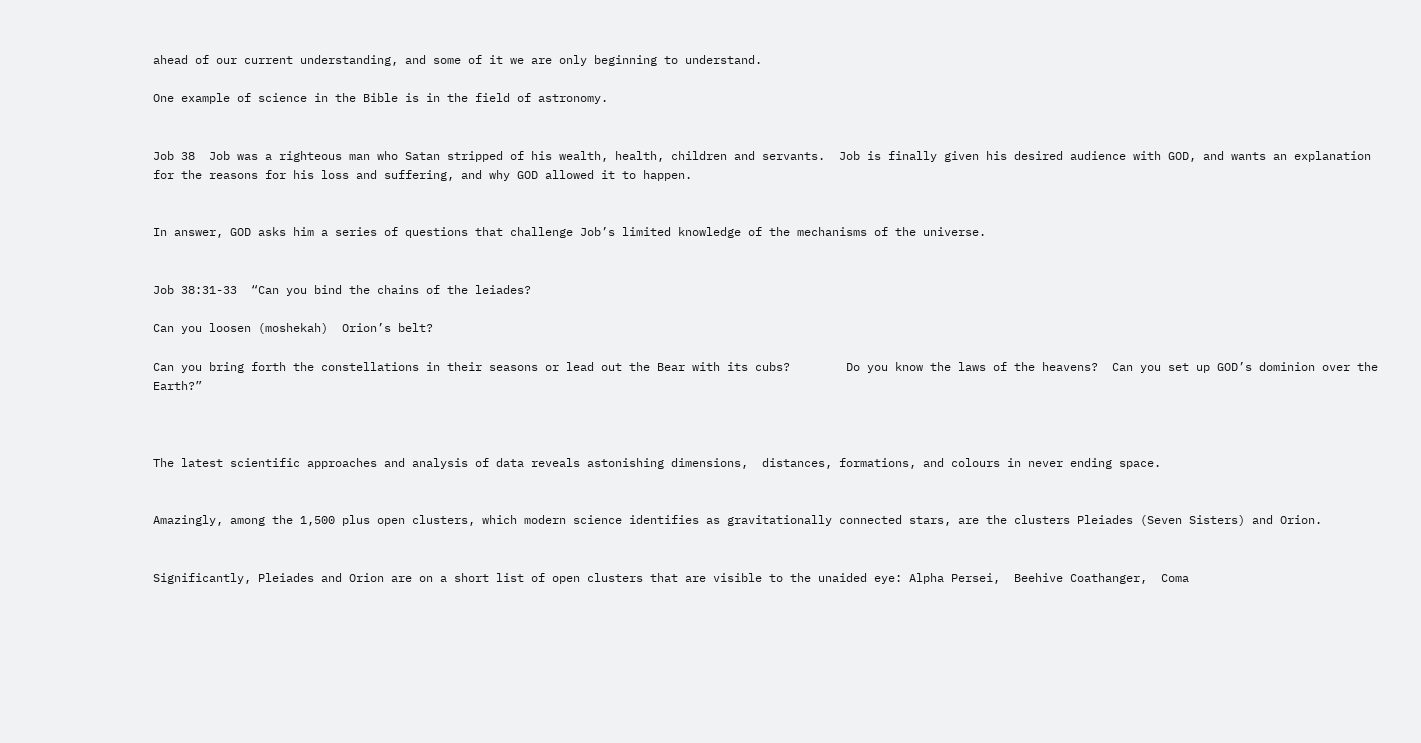ahead of our current understanding, and some of it we are only beginning to understand.

One example of science in the Bible is in the field of astronomy.


Job 38  Job was a righteous man who Satan stripped of his wealth, health, children and servants.  Job is finally given his desired audience with GOD, and wants an explanation for the reasons for his loss and suffering, and why GOD allowed it to happen.


In answer, GOD asks him a series of questions that challenge Job’s limited knowledge of the mechanisms of the universe.


Job 38:31-33  “Can you bind the chains of the leiades?

Can you loosen (moshekah)  Orion’s belt?

Can you bring forth the constellations in their seasons or lead out the Bear with its cubs?        Do you know the laws of the heavens?  Can you set up GOD’s dominion over the Earth?”



The latest scientific approaches and analysis of data reveals astonishing dimensions,  distances, formations, and colours in never ending space.


Amazingly, among the 1,500 plus open clusters, which modern science identifies as gravitationally connected stars, are the clusters Pleiades (Seven Sisters) and Orion.


Significantly, Pleiades and Orion are on a short list of open clusters that are visible to the unaided eye: Alpha Persei,  Beehive Coathanger,  Coma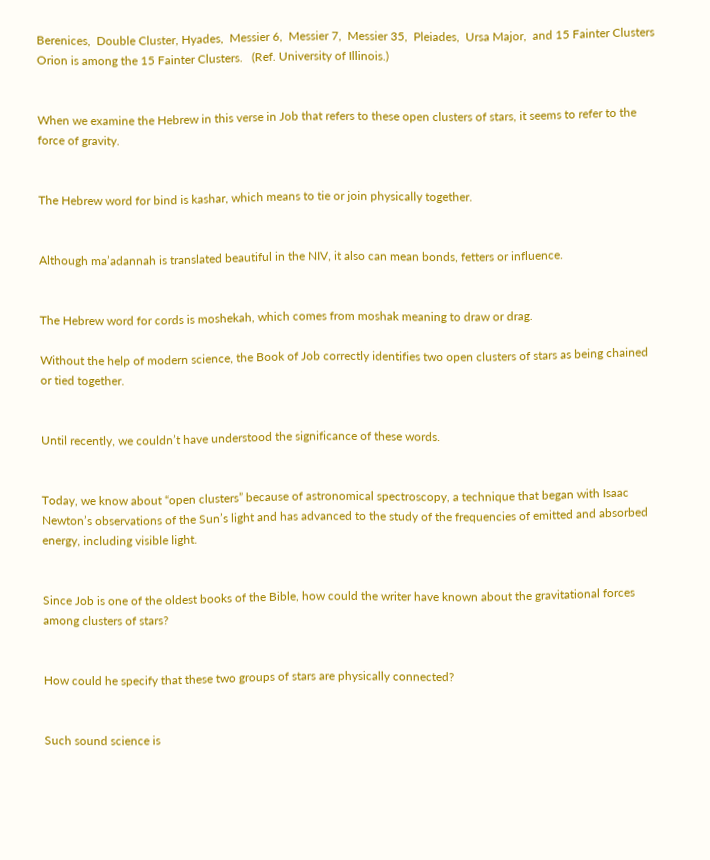Berenices,  Double Cluster, Hyades,  Messier 6,  Messier 7,  Messier 35,  Pleiades,  Ursa Major,  and 15 Fainter Clusters Orion is among the 15 Fainter Clusters.   (Ref. University of Illinois.)


When we examine the Hebrew in this verse in Job that refers to these open clusters of stars, it seems to refer to the force of gravity.


The Hebrew word for bind is kashar, which means to tie or join physically together.


Although ma’adannah is translated beautiful in the NIV, it also can mean bonds, fetters or influence.


The Hebrew word for cords is moshekah, which comes from moshak meaning to draw or drag.

Without the help of modern science, the Book of Job correctly identifies two open clusters of stars as being chained or tied together.


Until recently, we couldn’t have understood the significance of these words.


Today, we know about “open clusters” because of astronomical spectroscopy, a technique that began with Isaac Newton’s observations of the Sun’s light and has advanced to the study of the frequencies of emitted and absorbed energy, including visible light.


Since Job is one of the oldest books of the Bible, how could the writer have known about the gravitational forces among clusters of stars?


How could he specify that these two groups of stars are physically connected?


Such sound science is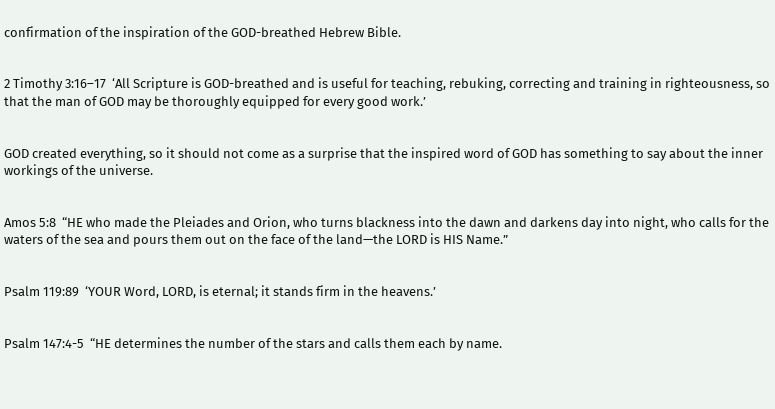confirmation of the inspiration of the GOD-breathed Hebrew Bible.


2 Timothy 3:16–17  ‘All Scripture is GOD-breathed and is useful for teaching, rebuking, correcting and training in righteousness, so that the man of GOD may be thoroughly equipped for every good work.’


GOD created everything, so it should not come as a surprise that the inspired word of GOD has something to say about the inner workings of the universe.


Amos 5:8  “HE who made the Pleiades and Orion, who turns blackness into the dawn and darkens day into night, who calls for the waters of the sea and pours them out on the face of the land—the LORD is HIS Name.”


Psalm 119:89  ‘YOUR Word, LORD, is eternal; it stands firm in the heavens.’


Psalm 147:4-5  “HE determines the number of the stars and calls them each by name.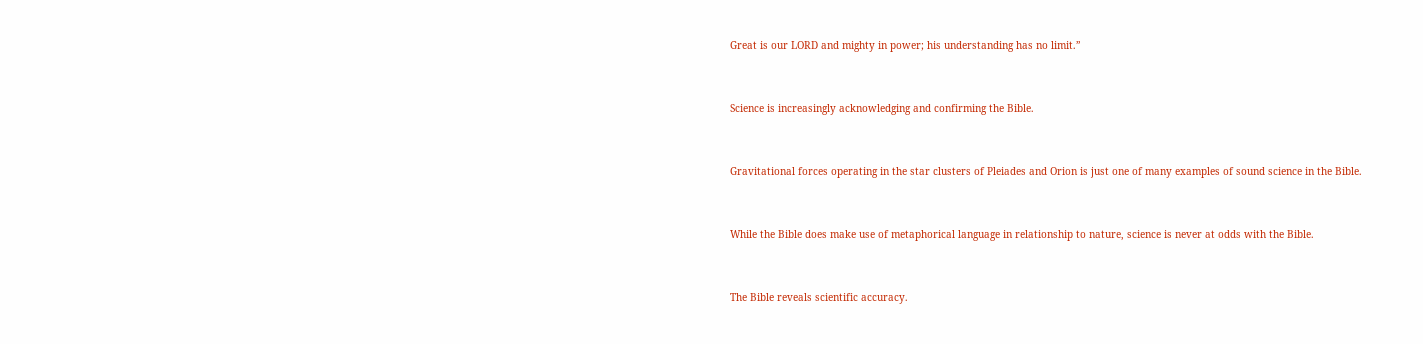Great is our LORD and mighty in power; his understanding has no limit.”


Science is increasingly acknowledging and confirming the Bible.


Gravitational forces operating in the star clusters of Pleiades and Orion is just one of many examples of sound science in the Bible.


While the Bible does make use of metaphorical language in relationship to nature, science is never at odds with the Bible.


The Bible reveals scientific accuracy.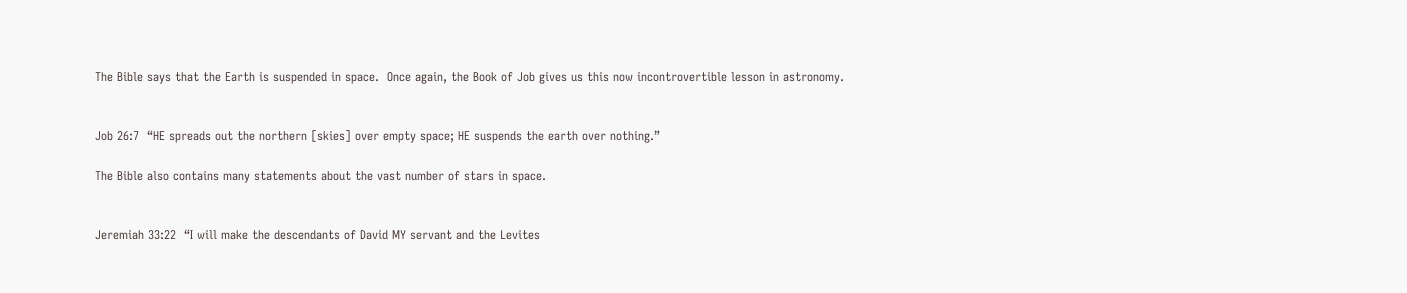The Bible says that the Earth is suspended in space.  Once again, the Book of Job gives us this now incontrovertible lesson in astronomy.


Job 26:7  “HE spreads out the northern [skies] over empty space; HE suspends the earth over nothing.”

The Bible also contains many statements about the vast number of stars in space.


Jeremiah 33:22  “I will make the descendants of David MY servant and the Levites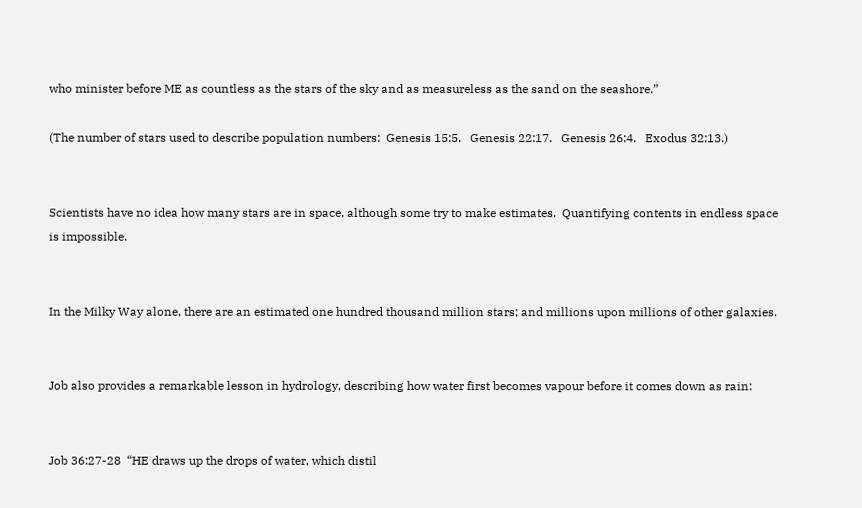who minister before ME as countless as the stars of the sky and as measureless as the sand on the seashore.”

(The number of stars used to describe population numbers:  Genesis 15:5.   Genesis 22:17.   Genesis 26:4.   Exodus 32:13.)


Scientists have no idea how many stars are in space, although some try to make estimates.  Quantifying contents in endless space is impossible.


In the Milky Way alone, there are an estimated one hundred thousand million stars; and millions upon millions of other galaxies.


Job also provides a remarkable lesson in hydrology, describing how water first becomes vapour before it comes down as rain:


Job 36:27-28  “HE draws up the drops of water, which distil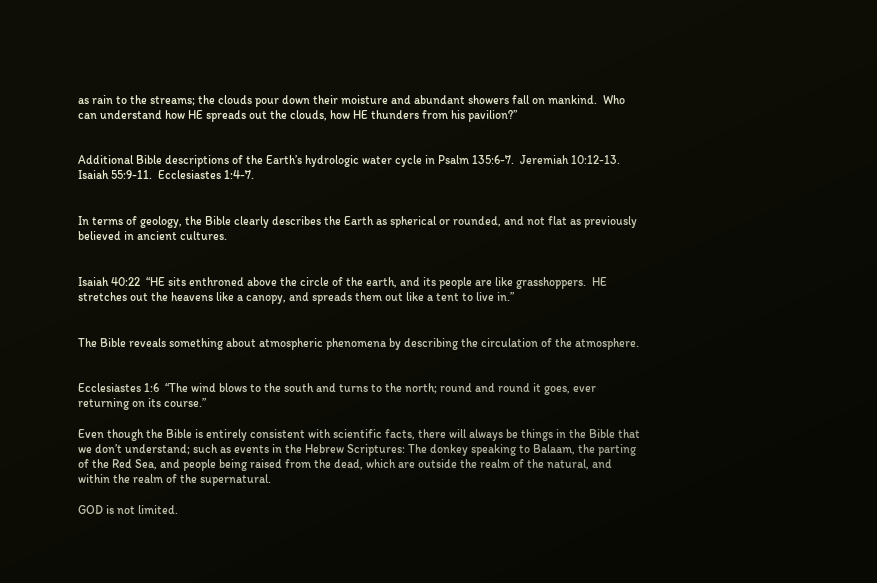as rain to the streams; the clouds pour down their moisture and abundant showers fall on mankind.  Who can understand how HE spreads out the clouds, how HE thunders from his pavilion?”


Additional Bible descriptions of the Earth’s hydrologic water cycle in Psalm 135:6-7.  Jeremiah 10:12-13.  Isaiah 55:9-11.  Ecclesiastes 1:4-7.


In terms of geology, the Bible clearly describes the Earth as spherical or rounded, and not flat as previously believed in ancient cultures.


Isaiah 40:22  “HE sits enthroned above the circle of the earth, and its people are like grasshoppers.  HE stretches out the heavens like a canopy, and spreads them out like a tent to live in.”


The Bible reveals something about atmospheric phenomena by describing the circulation of the atmosphere.


Ecclesiastes 1:6  “The wind blows to the south and turns to the north; round and round it goes, ever returning on its course.”

Even though the Bible is entirely consistent with scientific facts, there will always be things in the Bible that we don’t understand; such as events in the Hebrew Scriptures: The donkey speaking to Balaam, the parting of the Red Sea, and people being raised from the dead, which are outside the realm of the natural, and within the realm of the supernatural.

GOD is not limited.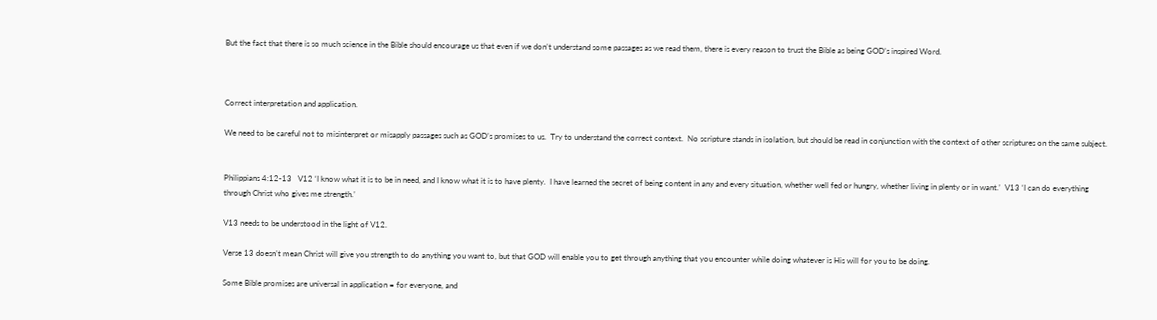But the fact that there is so much science in the Bible should encourage us that even if we don’t understand some passages as we read them, there is every reason to trust the Bible as being GOD’s inspired Word.



Correct interpretation and application.

We need to be careful not to misinterpret or misapply passages such as GOD’s promises to us.  Try to understand the correct context.  No scripture stands in isolation, but should be read in conjunction with the context of other scriptures on the same subject.


Philippians 4:12-13   V12 ‘I know what it is to be in need, and I know what it is to have plenty.  I have learned the secret of being content in any and every situation, whether well fed or hungry, whether living in plenty or in want.’  V13 ‘I can do everything through Christ who gives me strength.’

V13 needs to be understood in the light of V12.

Verse 13 doesn’t mean Christ will give you strength to do anything you want to, but that GOD will enable you to get through anything that you encounter while doing whatever is His will for you to be doing.

Some Bible promises are universal in application = for everyone, and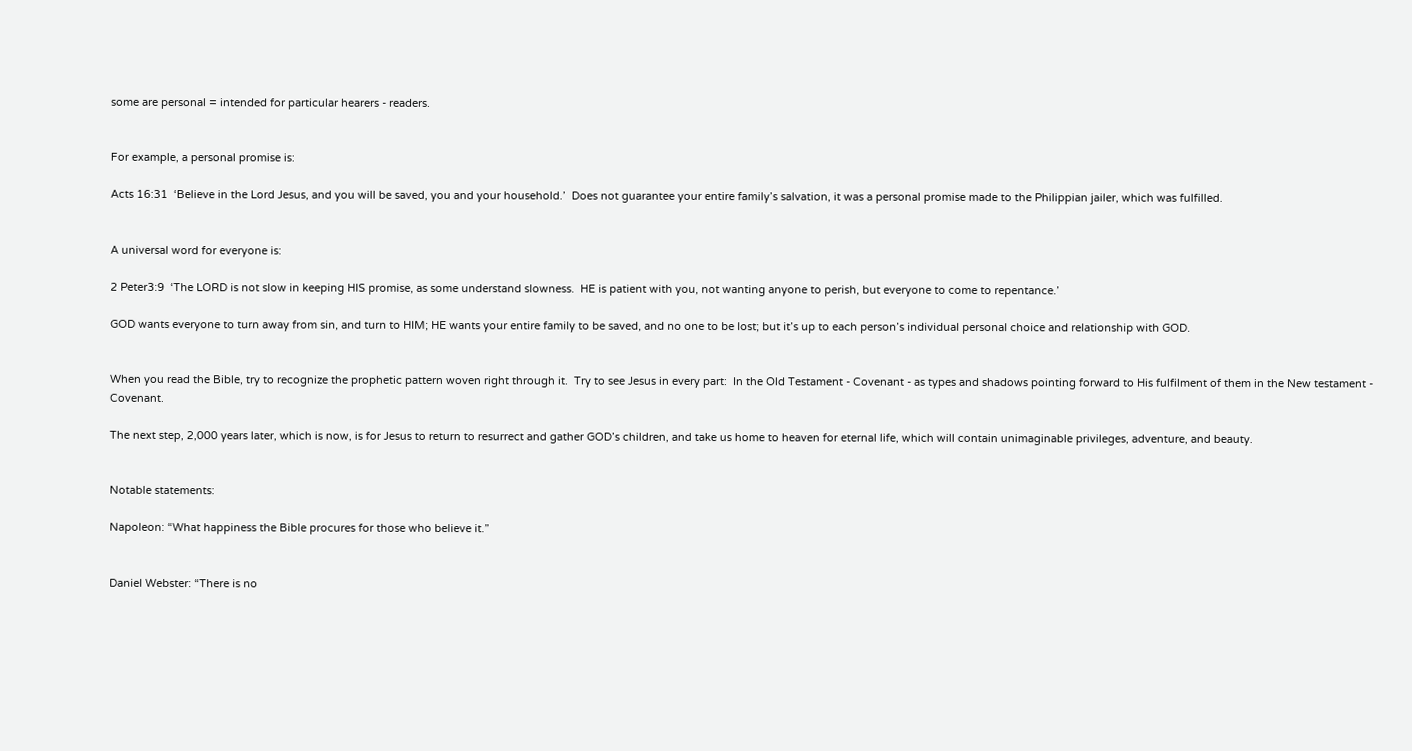some are personal = intended for particular hearers - readers.


For example, a personal promise is:

Acts 16:31  ‘Believe in the Lord Jesus, and you will be saved, you and your household.’  Does not guarantee your entire family’s salvation, it was a personal promise made to the Philippian jailer, which was fulfilled.


A universal word for everyone is:

2 Peter3:9  ‘The LORD is not slow in keeping HIS promise, as some understand slowness.  HE is patient with you, not wanting anyone to perish, but everyone to come to repentance.’

GOD wants everyone to turn away from sin, and turn to HIM; HE wants your entire family to be saved, and no one to be lost; but it’s up to each person’s individual personal choice and relationship with GOD.


When you read the Bible, try to recognize the prophetic pattern woven right through it.  Try to see Jesus in every part:  In the Old Testament - Covenant - as types and shadows pointing forward to His fulfilment of them in the New testament - Covenant.

The next step, 2,000 years later, which is now, is for Jesus to return to resurrect and gather GOD’s children, and take us home to heaven for eternal life, which will contain unimaginable privileges, adventure, and beauty.


Notable statements:

Napoleon: “What happiness the Bible procures for those who believe it.”


Daniel Webster: “There is no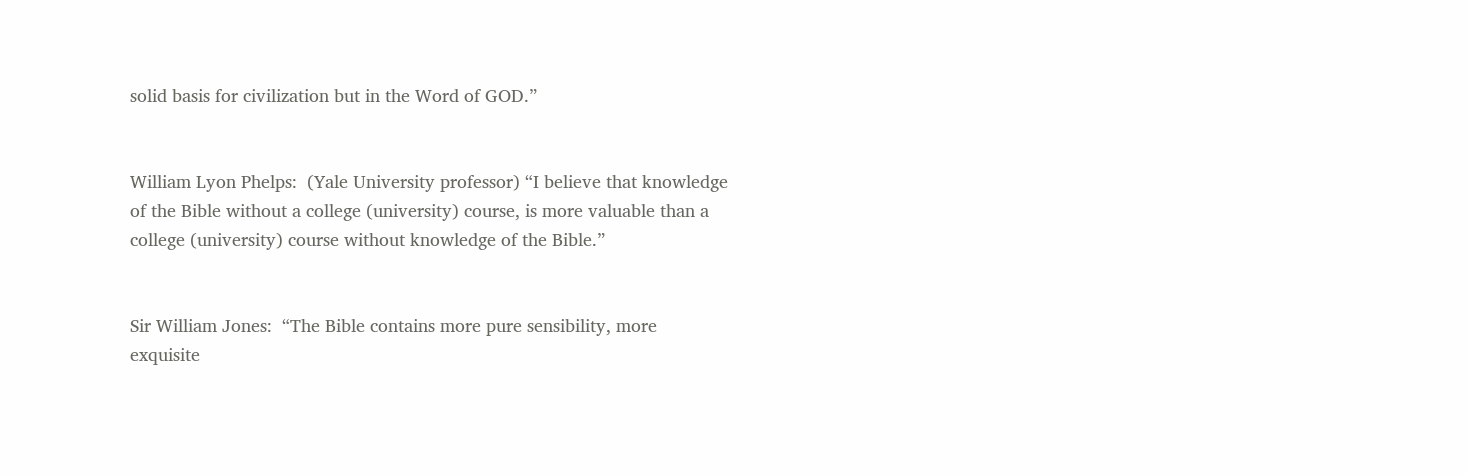solid basis for civilization but in the Word of GOD.”


William Lyon Phelps:  (Yale University professor) “I believe that knowledge of the Bible without a college (university) course, is more valuable than a college (university) course without knowledge of the Bible.”


Sir William Jones:  “The Bible contains more pure sensibility, more exquisite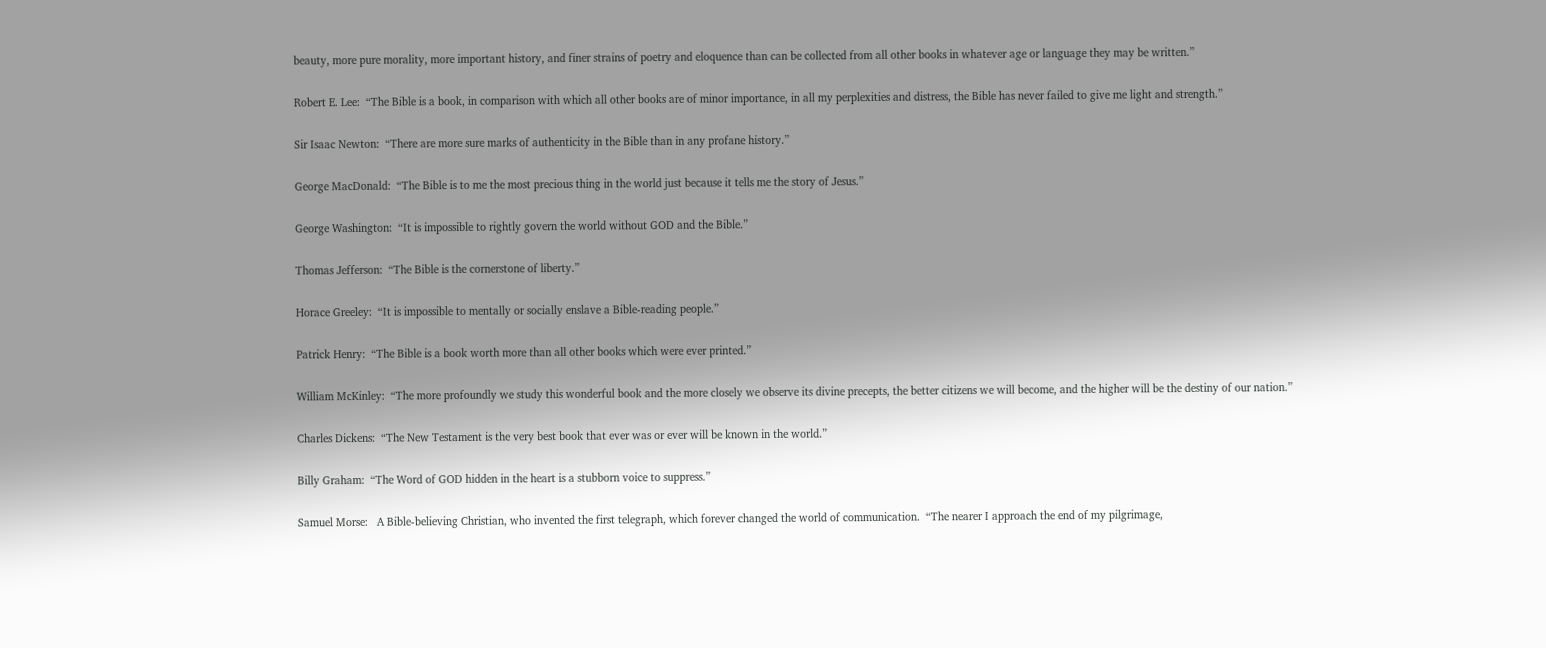beauty, more pure morality, more important history, and finer strains of poetry and eloquence than can be collected from all other books in whatever age or language they may be written.”


Robert E. Lee:  “The Bible is a book, in comparison with which all other books are of minor importance, in all my perplexities and distress, the Bible has never failed to give me light and strength.”


Sir Isaac Newton:  “There are more sure marks of authenticity in the Bible than in any profane history.”


George MacDonald:  “The Bible is to me the most precious thing in the world just because it tells me the story of Jesus.”


George Washington:  “It is impossible to rightly govern the world without GOD and the Bible.”


Thomas Jefferson:  “The Bible is the cornerstone of liberty.”


Horace Greeley:  “It is impossible to mentally or socially enslave a Bible-reading people.”


Patrick Henry:  “The Bible is a book worth more than all other books which were ever printed.”


William McKinley:  “The more profoundly we study this wonderful book and the more closely we observe its divine precepts, the better citizens we will become, and the higher will be the destiny of our nation.”


Charles Dickens:  “The New Testament is the very best book that ever was or ever will be known in the world.”


Billy Graham:  “The Word of GOD hidden in the heart is a stubborn voice to suppress.”


Samuel Morse:   A Bible-believing Christian, who invented the first telegraph, which forever changed the world of communication.  “The nearer I approach the end of my pilgrimage,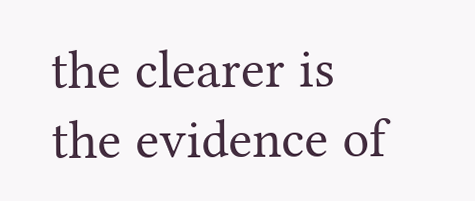the clearer is the evidence of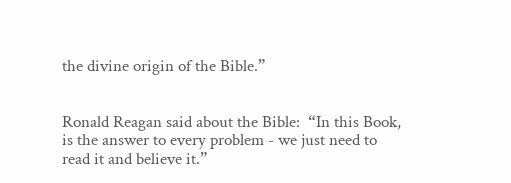the divine origin of the Bible.”


Ronald Reagan said about the Bible:  “In this Book, is the answer to every problem - we just need to read it and believe it.”